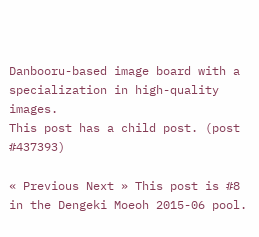Danbooru-based image board with a specialization in high-quality images.
This post has a child post. (post #437393)

« Previous Next » This post is #8 in the Dengeki Moeoh 2015-06 pool.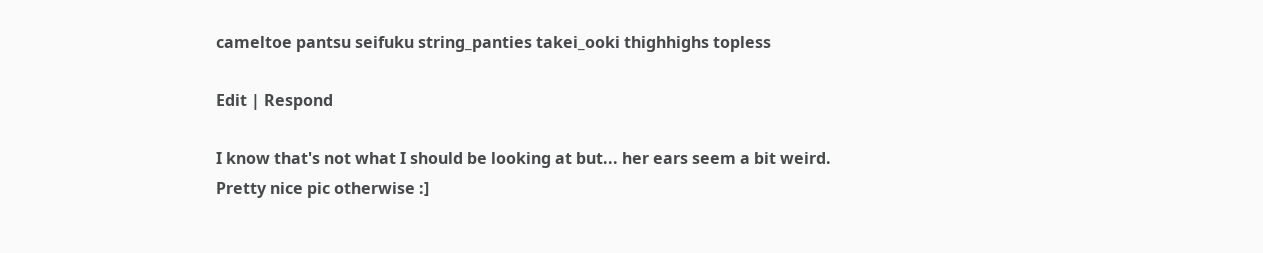cameltoe pantsu seifuku string_panties takei_ooki thighhighs topless

Edit | Respond

I know that's not what I should be looking at but... her ears seem a bit weird.
Pretty nice pic otherwise :]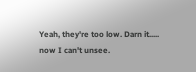Yeah, they're too low. Darn it..... now I can't unsee.